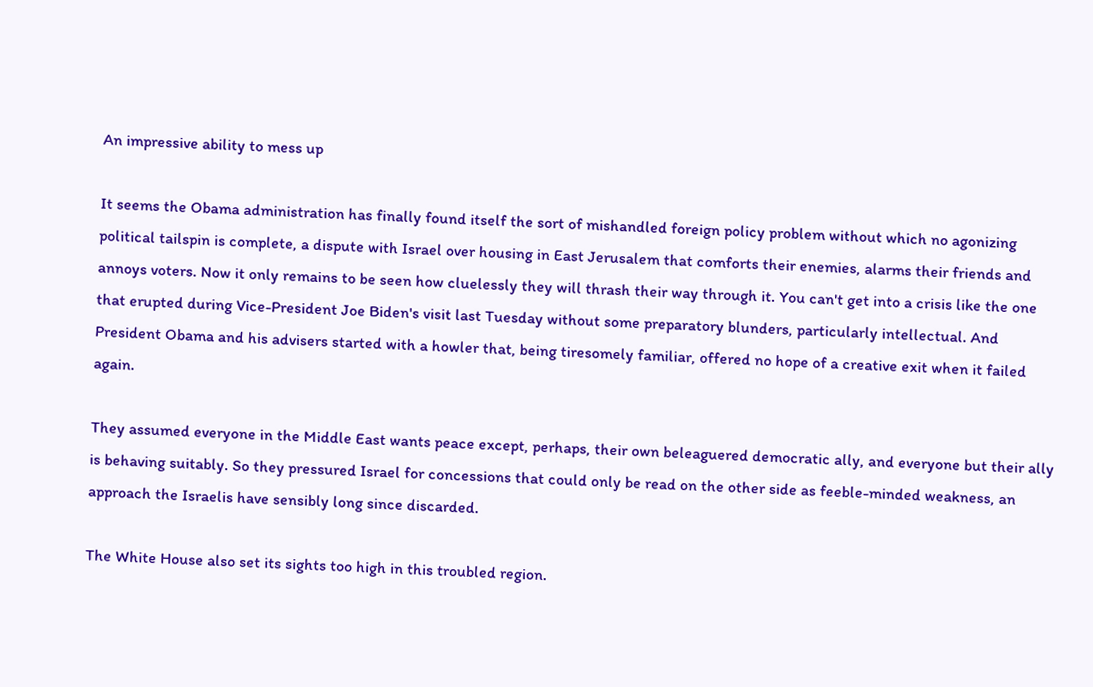An impressive ability to mess up

It seems the Obama administration has finally found itself the sort of mishandled foreign policy problem without which no agonizing political tailspin is complete, a dispute with Israel over housing in East Jerusalem that comforts their enemies, alarms their friends and annoys voters. Now it only remains to be seen how cluelessly they will thrash their way through it. You can't get into a crisis like the one that erupted during Vice-President Joe Biden's visit last Tuesday without some preparatory blunders, particularly intellectual. And President Obama and his advisers started with a howler that, being tiresomely familiar, offered no hope of a creative exit when it failed again.

They assumed everyone in the Middle East wants peace except, perhaps, their own beleaguered democratic ally, and everyone but their ally is behaving suitably. So they pressured Israel for concessions that could only be read on the other side as feeble-minded weakness, an approach the Israelis have sensibly long since discarded.

The White House also set its sights too high in this troubled region.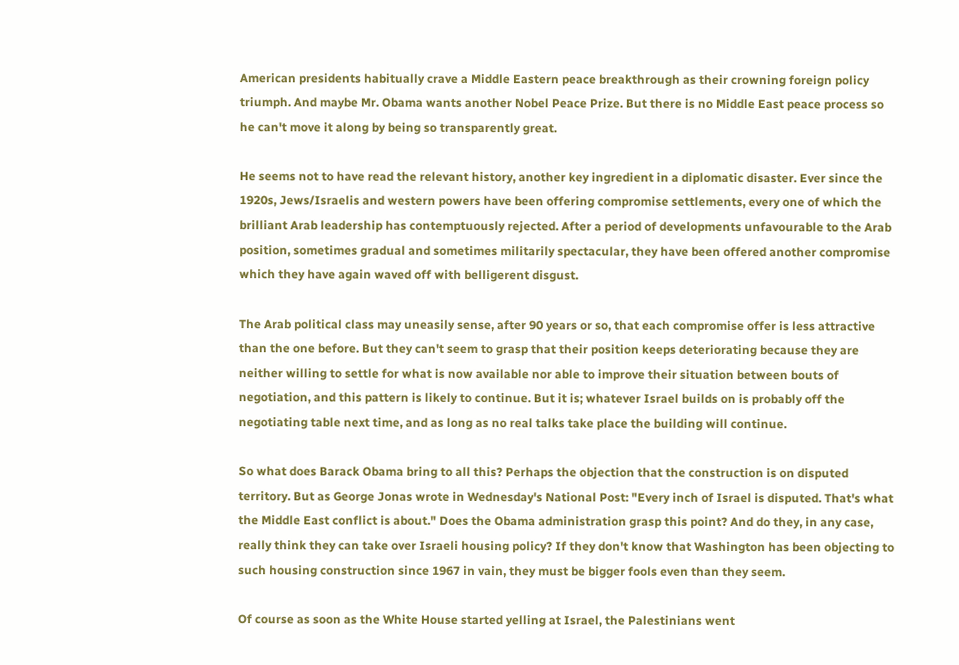American presidents habitually crave a Middle Eastern peace breakthrough as their crowning foreign policy triumph. And maybe Mr. Obama wants another Nobel Peace Prize. But there is no Middle East peace process so he can't move it along by being so transparently great.

He seems not to have read the relevant history, another key ingredient in a diplomatic disaster. Ever since the 1920s, Jews/Israelis and western powers have been offering compromise settlements, every one of which the brilliant Arab leadership has contemptuously rejected. After a period of developments unfavourable to the Arab position, sometimes gradual and sometimes militarily spectacular, they have been offered another compromise which they have again waved off with belligerent disgust.

The Arab political class may uneasily sense, after 90 years or so, that each compromise offer is less attractive than the one before. But they can't seem to grasp that their position keeps deteriorating because they are neither willing to settle for what is now available nor able to improve their situation between bouts of negotiation, and this pattern is likely to continue. But it is; whatever Israel builds on is probably off the negotiating table next time, and as long as no real talks take place the building will continue.

So what does Barack Obama bring to all this? Perhaps the objection that the construction is on disputed territory. But as George Jonas wrote in Wednesday's National Post: "Every inch of Israel is disputed. That's what the Middle East conflict is about." Does the Obama administration grasp this point? And do they, in any case, really think they can take over Israeli housing policy? If they don't know that Washington has been objecting to such housing construction since 1967 in vain, they must be bigger fools even than they seem.

Of course as soon as the White House started yelling at Israel, the Palestinians went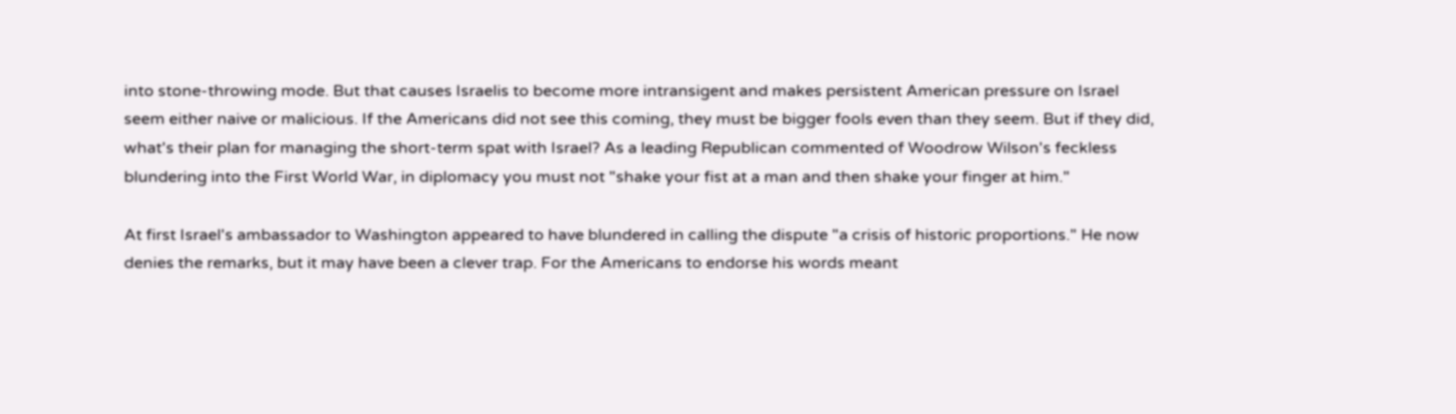into stone-throwing mode. But that causes Israelis to become more intransigent and makes persistent American pressure on Israel seem either naive or malicious. If the Americans did not see this coming, they must be bigger fools even than they seem. But if they did, what's their plan for managing the short-term spat with Israel? As a leading Republican commented of Woodrow Wilson's feckless blundering into the First World War, in diplomacy you must not "shake your fist at a man and then shake your finger at him."

At first Israel's ambassador to Washington appeared to have blundered in calling the dispute "a crisis of historic proportions." He now denies the remarks, but it may have been a clever trap. For the Americans to endorse his words meant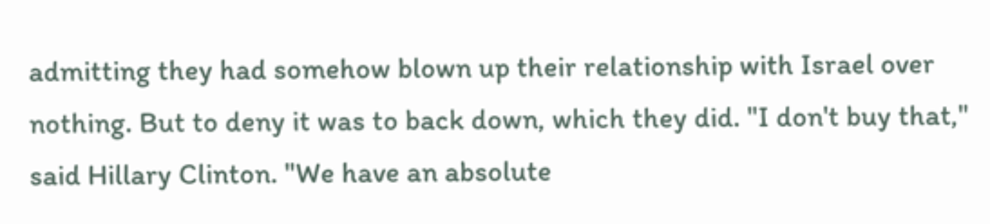admitting they had somehow blown up their relationship with Israel over nothing. But to deny it was to back down, which they did. "I don't buy that," said Hillary Clinton. "We have an absolute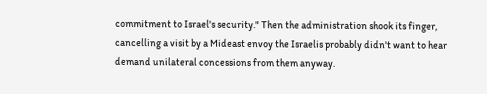commitment to Israel's security." Then the administration shook its finger, cancelling a visit by a Mideast envoy the Israelis probably didn't want to hear demand unilateral concessions from them anyway.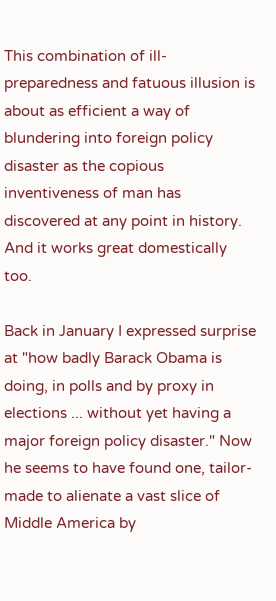This combination of ill-preparedness and fatuous illusion is about as efficient a way of blundering into foreign policy disaster as the copious inventiveness of man has discovered at any point in history. And it works great domestically too.

Back in January I expressed surprise at "how badly Barack Obama is doing, in polls and by proxy in elections ... without yet having a major foreign policy disaster." Now he seems to have found one, tailor-made to alienate a vast slice of Middle America by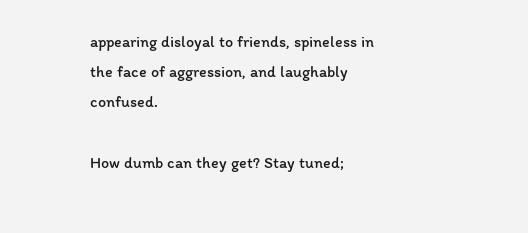appearing disloyal to friends, spineless in the face of aggression, and laughably confused.

How dumb can they get? Stay tuned;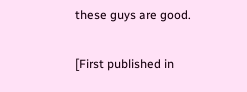these guys are good.

[First published in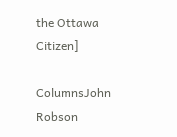the Ottawa Citizen]

ColumnsJohn Robson